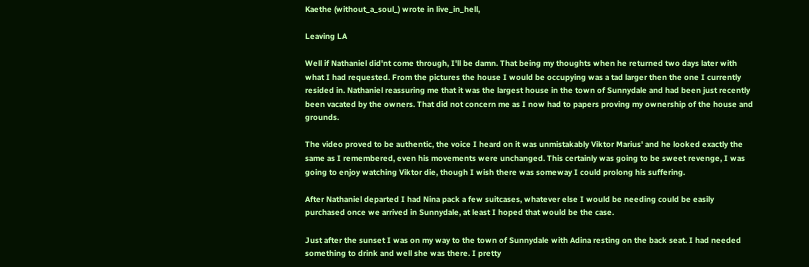Kaethe (without_a_soul_) wrote in live_in_hell,

Leaving LA

Well if Nathaniel did'nt come through, I'll be damn. That being my thoughts when he returned two days later with what I had requested. From the pictures the house I would be occupying was a tad larger then the one I currently resided in. Nathaniel reassuring me that it was the largest house in the town of Sunnydale and had been just recently been vacated by the owners. That did not concern me as I now had to papers proving my ownership of the house and grounds.

The video proved to be authentic, the voice I heard on it was unmistakably Viktor Marius' and he looked exactly the same as I remembered, even his movements were unchanged. This certainly was going to be sweet revenge, I was going to enjoy watching Viktor die, though I wish there was someway I could prolong his suffering.

After Nathaniel departed I had Nina pack a few suitcases, whatever else I would be needing could be easily purchased once we arrived in Sunnydale, at least I hoped that would be the case.

Just after the sunset I was on my way to the town of Sunnydale with Adina resting on the back seat. I had needed something to drink and well she was there. I pretty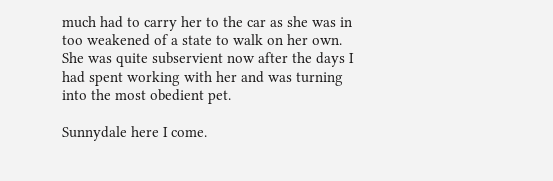much had to carry her to the car as she was in too weakened of a state to walk on her own. She was quite subservient now after the days I had spent working with her and was turning into the most obedient pet.

Sunnydale here I come.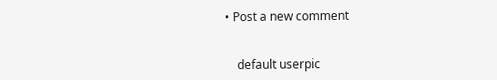• Post a new comment


    default userpic